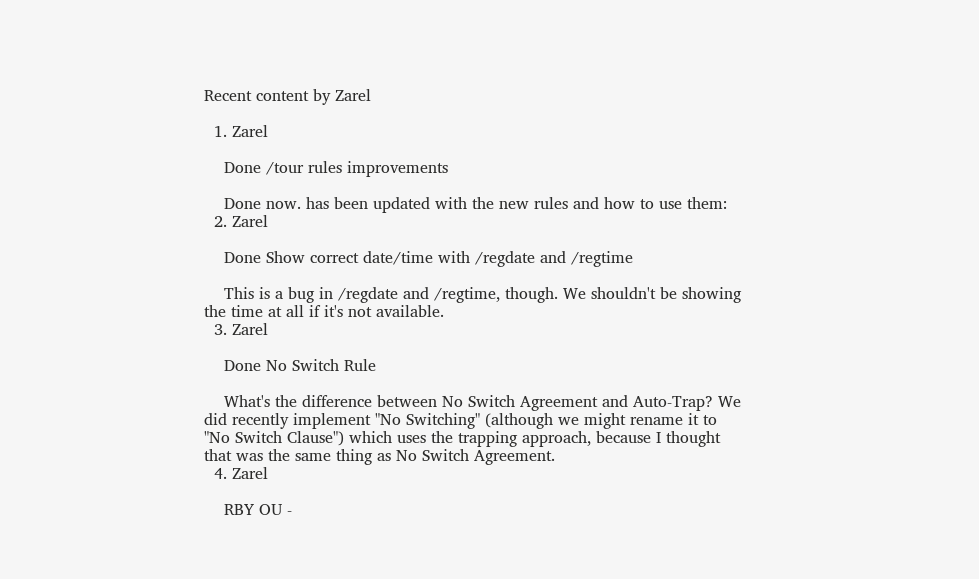Recent content by Zarel

  1. Zarel

    Done /tour rules improvements

    Done now. has been updated with the new rules and how to use them:
  2. Zarel

    Done Show correct date/time with /regdate and /regtime

    This is a bug in /regdate and /regtime, though. We shouldn't be showing the time at all if it's not available.
  3. Zarel

    Done No Switch Rule

    What's the difference between No Switch Agreement and Auto-Trap? We did recently implement "No Switching" (although we might rename it to "No Switch Clause") which uses the trapping approach, because I thought that was the same thing as No Switch Agreement.
  4. Zarel

    RBY OU -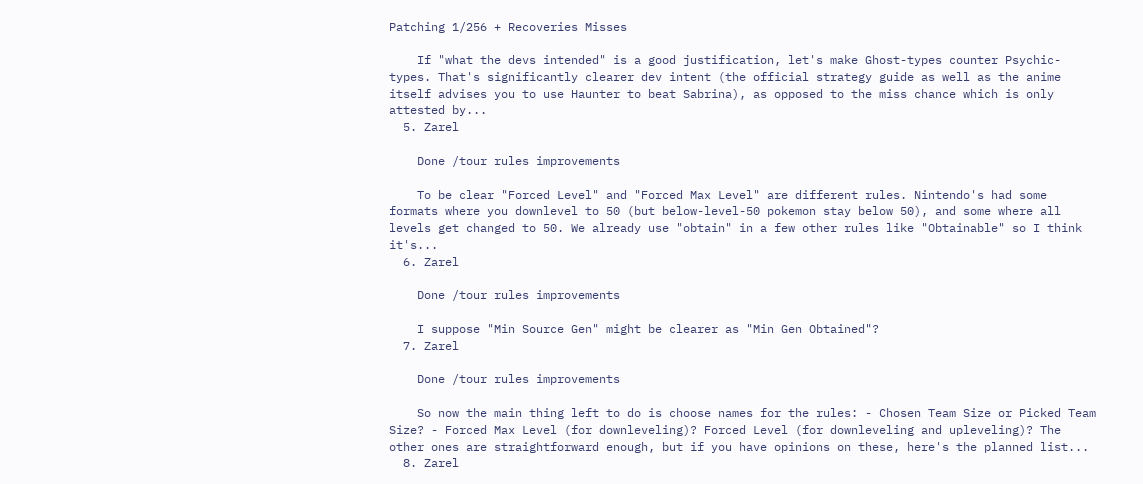Patching 1/256 + Recoveries Misses

    If "what the devs intended" is a good justification, let's make Ghost-types counter Psychic-types. That's significantly clearer dev intent (the official strategy guide as well as the anime itself advises you to use Haunter to beat Sabrina), as opposed to the miss chance which is only attested by...
  5. Zarel

    Done /tour rules improvements

    To be clear "Forced Level" and "Forced Max Level" are different rules. Nintendo's had some formats where you downlevel to 50 (but below-level-50 pokemon stay below 50), and some where all levels get changed to 50. We already use "obtain" in a few other rules like "Obtainable" so I think it's...
  6. Zarel

    Done /tour rules improvements

    I suppose "Min Source Gen" might be clearer as "Min Gen Obtained"?
  7. Zarel

    Done /tour rules improvements

    So now the main thing left to do is choose names for the rules: - Chosen Team Size or Picked Team Size? - Forced Max Level (for downleveling)? Forced Level (for downleveling and upleveling)? The other ones are straightforward enough, but if you have opinions on these, here's the planned list...
  8. Zarel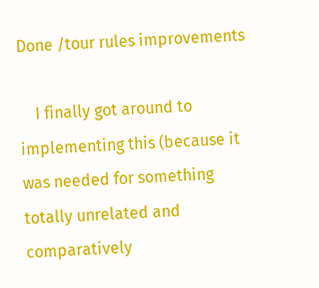Done /tour rules improvements

    I finally got around to implementing this (because it was needed for something totally unrelated and comparatively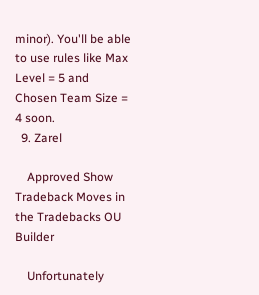minor). You'll be able to use rules like Max Level = 5 and Chosen Team Size = 4 soon.
  9. Zarel

    Approved Show Tradeback Moves in the Tradebacks OU Builder

    Unfortunately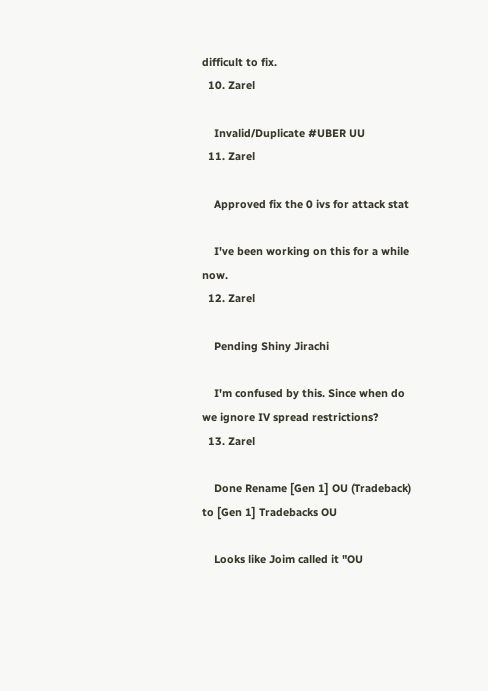difficult to fix.
  10. Zarel

    Invalid/Duplicate #UBER UU
  11. Zarel

    Approved fix the 0 ivs for attack stat

    I've been working on this for a while now.
  12. Zarel

    Pending Shiny Jirachi

    I'm confused by this. Since when do we ignore IV spread restrictions?
  13. Zarel

    Done Rename [Gen 1] OU (Tradeback) to [Gen 1] Tradebacks OU

    Looks like Joim called it "OU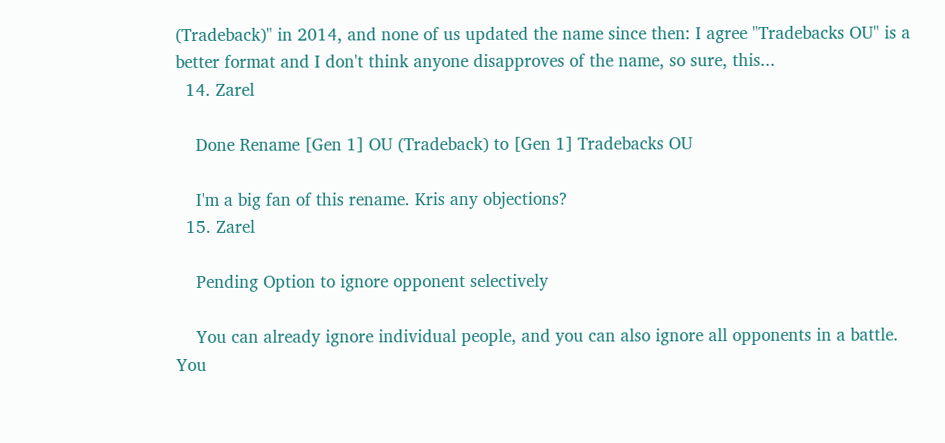(Tradeback)" in 2014, and none of us updated the name since then: I agree "Tradebacks OU" is a better format and I don't think anyone disapproves of the name, so sure, this...
  14. Zarel

    Done Rename [Gen 1] OU (Tradeback) to [Gen 1] Tradebacks OU

    I'm a big fan of this rename. Kris any objections?
  15. Zarel

    Pending Option to ignore opponent selectively

    You can already ignore individual people, and you can also ignore all opponents in a battle. You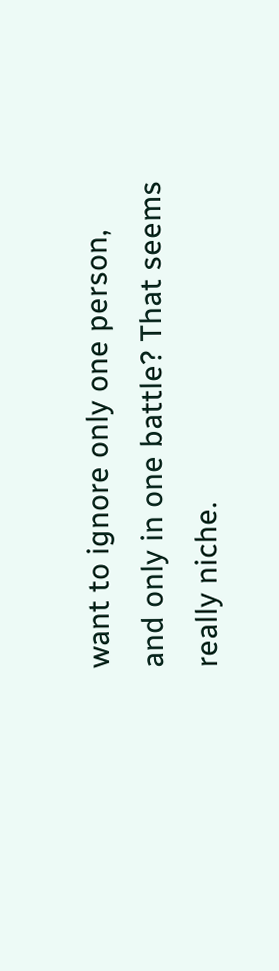want to ignore only one person, and only in one battle? That seems really niche.